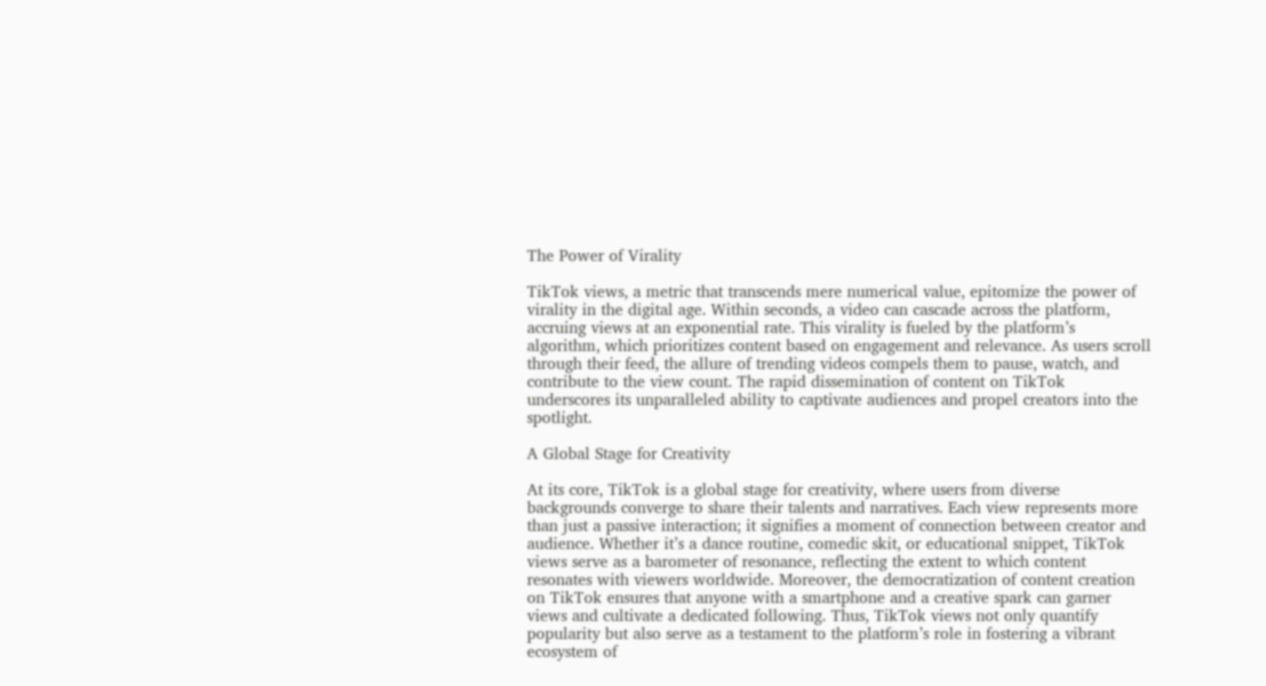The Power of Virality

TikTok views, a metric that transcends mere numerical value, epitomize the power of virality in the digital age. Within seconds, a video can cascade across the platform, accruing views at an exponential rate. This virality is fueled by the platform’s algorithm, which prioritizes content based on engagement and relevance. As users scroll through their feed, the allure of trending videos compels them to pause, watch, and contribute to the view count. The rapid dissemination of content on TikTok underscores its unparalleled ability to captivate audiences and propel creators into the spotlight.

A Global Stage for Creativity

At its core, TikTok is a global stage for creativity, where users from diverse backgrounds converge to share their talents and narratives. Each view represents more than just a passive interaction; it signifies a moment of connection between creator and audience. Whether it’s a dance routine, comedic skit, or educational snippet, TikTok views serve as a barometer of resonance, reflecting the extent to which content resonates with viewers worldwide. Moreover, the democratization of content creation on TikTok ensures that anyone with a smartphone and a creative spark can garner views and cultivate a dedicated following. Thus, TikTok views not only quantify popularity but also serve as a testament to the platform’s role in fostering a vibrant ecosystem of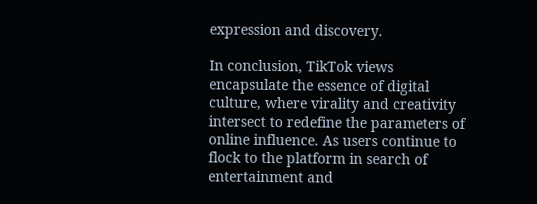expression and discovery.

In conclusion, TikTok views encapsulate the essence of digital culture, where virality and creativity intersect to redefine the parameters of online influence. As users continue to flock to the platform in search of entertainment and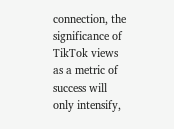connection, the significance of TikTok views as a metric of success will only intensify,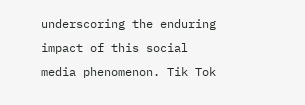underscoring the enduring impact of this social media phenomenon. Tik Tok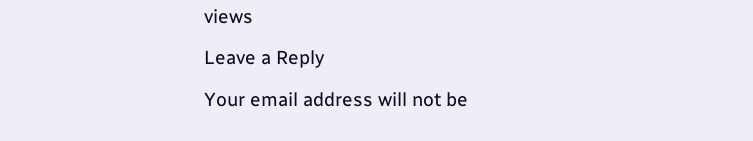views

Leave a Reply

Your email address will not be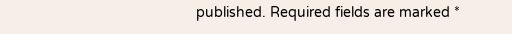published. Required fields are marked *